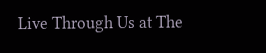Live Through Us at The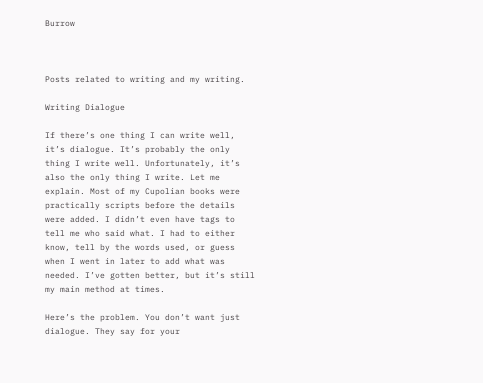Burrow



Posts related to writing and my writing.

Writing Dialogue

If there’s one thing I can write well, it’s dialogue. It’s probably the only thing I write well. Unfortunately, it’s also the only thing I write. Let me explain. Most of my Cupolian books were practically scripts before the details were added. I didn’t even have tags to tell me who said what. I had to either know, tell by the words used, or guess when I went in later to add what was needed. I’ve gotten better, but it’s still my main method at times.

Here’s the problem. You don’t want just dialogue. They say for your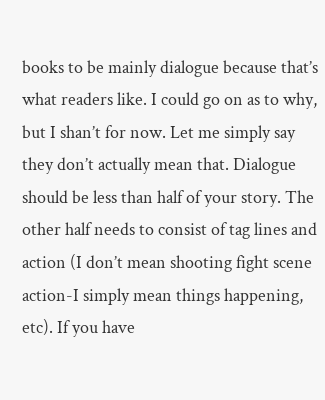books to be mainly dialogue because that’s what readers like. I could go on as to why, but I shan’t for now. Let me simply say they don’t actually mean that. Dialogue should be less than half of your story. The other half needs to consist of tag lines and action (I don’t mean shooting fight scene action-I simply mean things happening, etc). If you have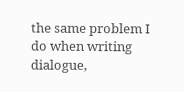the same problem I do when writing dialogue,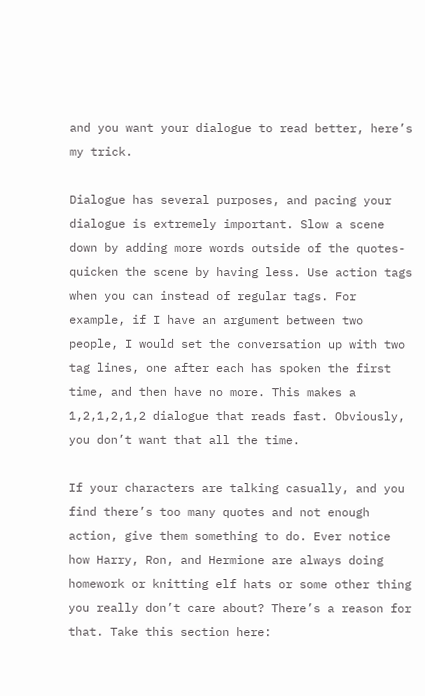and you want your dialogue to read better, here’s my trick.

Dialogue has several purposes, and pacing your dialogue is extremely important. Slow a scene down by adding more words outside of the quotes-quicken the scene by having less. Use action tags when you can instead of regular tags. For example, if I have an argument between two people, I would set the conversation up with two tag lines, one after each has spoken the first time, and then have no more. This makes a 1,2,1,2,1,2 dialogue that reads fast. Obviously, you don’t want that all the time.

If your characters are talking casually, and you find there’s too many quotes and not enough action, give them something to do. Ever notice how Harry, Ron, and Hermione are always doing homework or knitting elf hats or some other thing you really don’t care about? There’s a reason for that. Take this section here: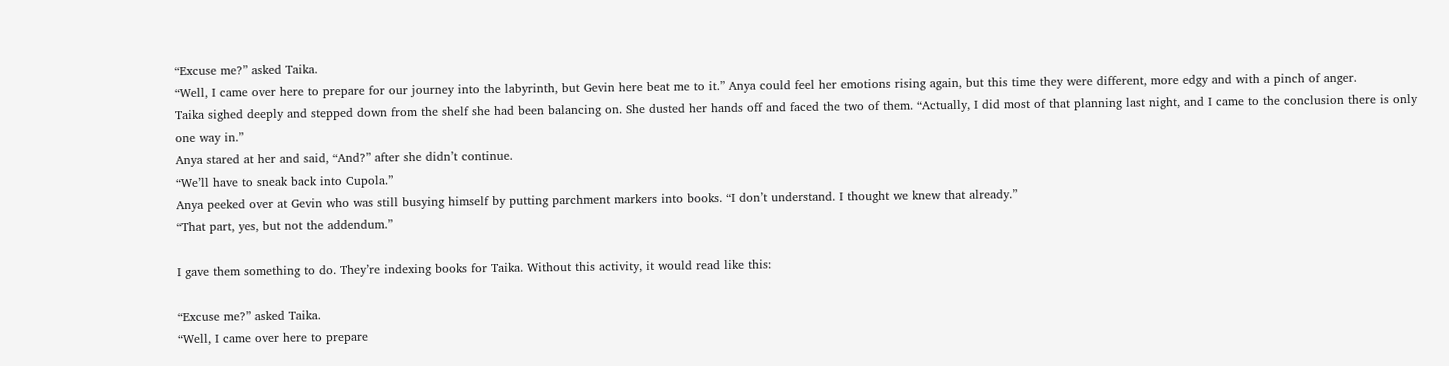“Excuse me?” asked Taika.
“Well, I came over here to prepare for our journey into the labyrinth, but Gevin here beat me to it.” Anya could feel her emotions rising again, but this time they were different, more edgy and with a pinch of anger.
Taika sighed deeply and stepped down from the shelf she had been balancing on. She dusted her hands off and faced the two of them. “Actually, I did most of that planning last night, and I came to the conclusion there is only one way in.”
Anya stared at her and said, “And?” after she didn’t continue.
“We’ll have to sneak back into Cupola.”
Anya peeked over at Gevin who was still busying himself by putting parchment markers into books. “I don’t understand. I thought we knew that already.”
“That part, yes, but not the addendum.”

I gave them something to do. They’re indexing books for Taika. Without this activity, it would read like this:

“Excuse me?” asked Taika.
“Well, I came over here to prepare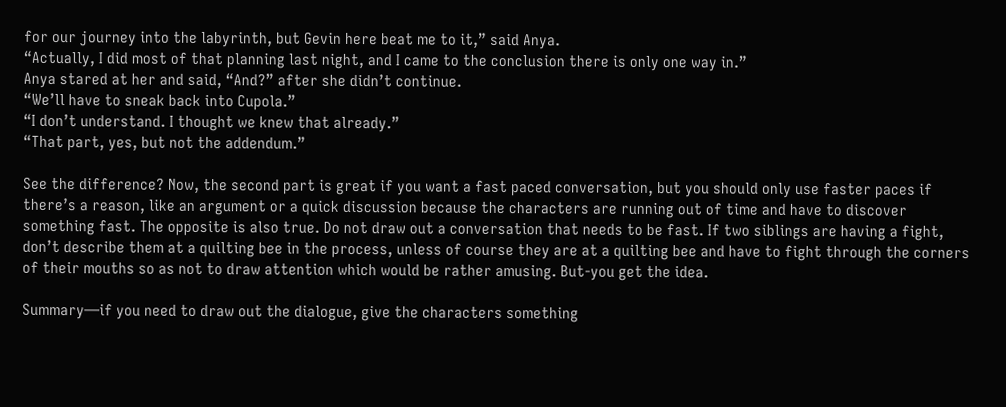for our journey into the labyrinth, but Gevin here beat me to it,” said Anya.
“Actually, I did most of that planning last night, and I came to the conclusion there is only one way in.”
Anya stared at her and said, “And?” after she didn’t continue.
“We’ll have to sneak back into Cupola.”
“I don’t understand. I thought we knew that already.”
“That part, yes, but not the addendum.”

See the difference? Now, the second part is great if you want a fast paced conversation, but you should only use faster paces if there’s a reason, like an argument or a quick discussion because the characters are running out of time and have to discover something fast. The opposite is also true. Do not draw out a conversation that needs to be fast. If two siblings are having a fight, don’t describe them at a quilting bee in the process, unless of course they are at a quilting bee and have to fight through the corners of their mouths so as not to draw attention which would be rather amusing. But-you get the idea.

Summary—if you need to draw out the dialogue, give the characters something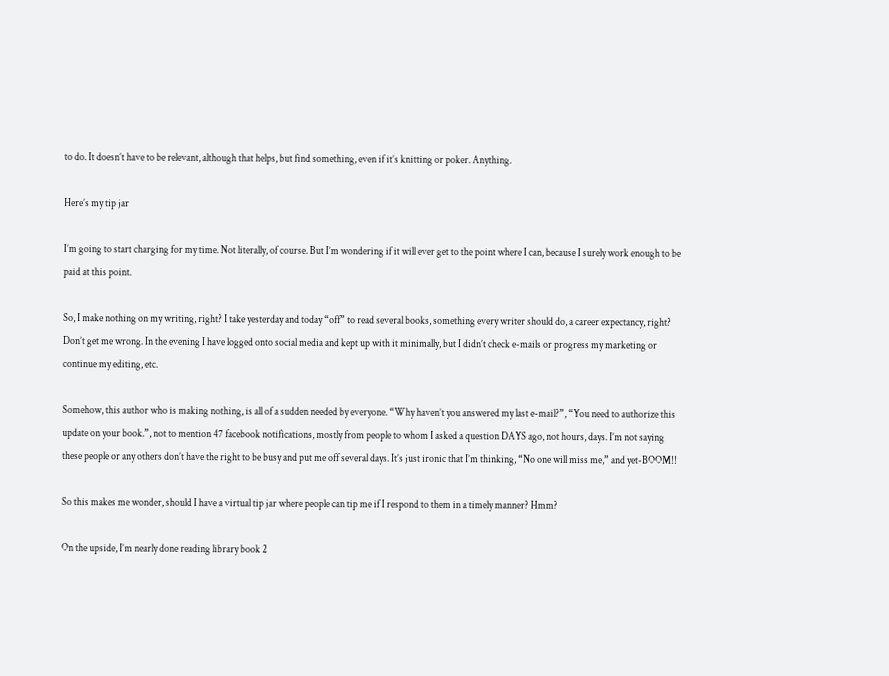to do. It doesn’t have to be relevant, although that helps, but find something, even if it’s knitting or poker. Anything.

Here’s my tip jar

I’m going to start charging for my time. Not literally, of course. But I’m wondering if it will ever get to the point where I can, because I surely work enough to be paid at this point.

So, I make nothing on my writing, right? I take yesterday and today “off” to read several books, something every writer should do, a career expectancy, right? Don’t get me wrong. In the evening I have logged onto social media and kept up with it minimally, but I didn’t check e-mails or progress my marketing or continue my editing, etc.

Somehow, this author who is making nothing, is all of a sudden needed by everyone. “Why haven’t you answered my last e-mail?”, “You need to authorize this update on your book.”, not to mention 47 facebook notifications, mostly from people to whom I asked a question DAYS ago, not hours, days. I’m not saying these people or any others don’t have the right to be busy and put me off several days. It’s just ironic that I’m thinking, “No one will miss me,” and yet-BOOM!!

So this makes me wonder, should I have a virtual tip jar where people can tip me if I respond to them in a timely manner? Hmm?

On the upside, I’m nearly done reading library book 2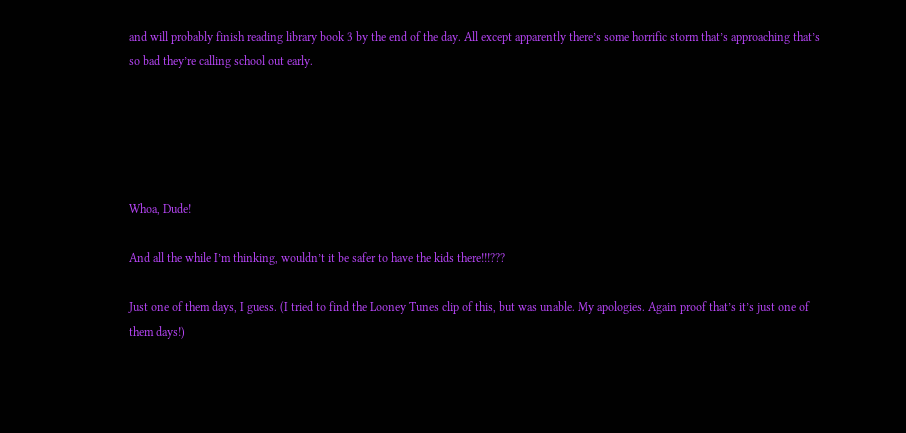and will probably finish reading library book 3 by the end of the day. All except apparently there’s some horrific storm that’s approaching that’s so bad they’re calling school out early.





Whoa, Dude!

And all the while I’m thinking, wouldn’t it be safer to have the kids there!!!???

Just one of them days, I guess. (I tried to find the Looney Tunes clip of this, but was unable. My apologies. Again proof that’s it’s just one of them days!)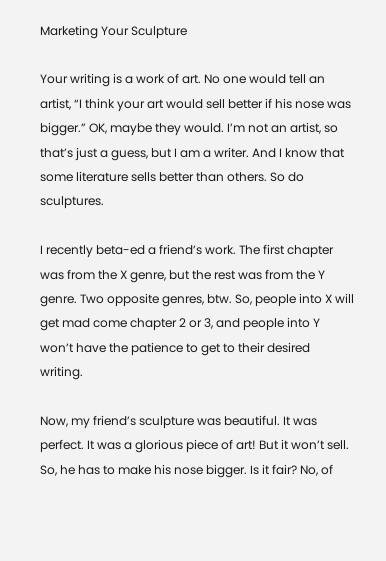Marketing Your Sculpture

Your writing is a work of art. No one would tell an artist, “I think your art would sell better if his nose was bigger.” OK, maybe they would. I’m not an artist, so that’s just a guess, but I am a writer. And I know that some literature sells better than others. So do sculptures.

I recently beta-ed a friend’s work. The first chapter was from the X genre, but the rest was from the Y genre. Two opposite genres, btw. So, people into X will get mad come chapter 2 or 3, and people into Y won’t have the patience to get to their desired writing.

Now, my friend’s sculpture was beautiful. It was perfect. It was a glorious piece of art! But it won’t sell. So, he has to make his nose bigger. Is it fair? No, of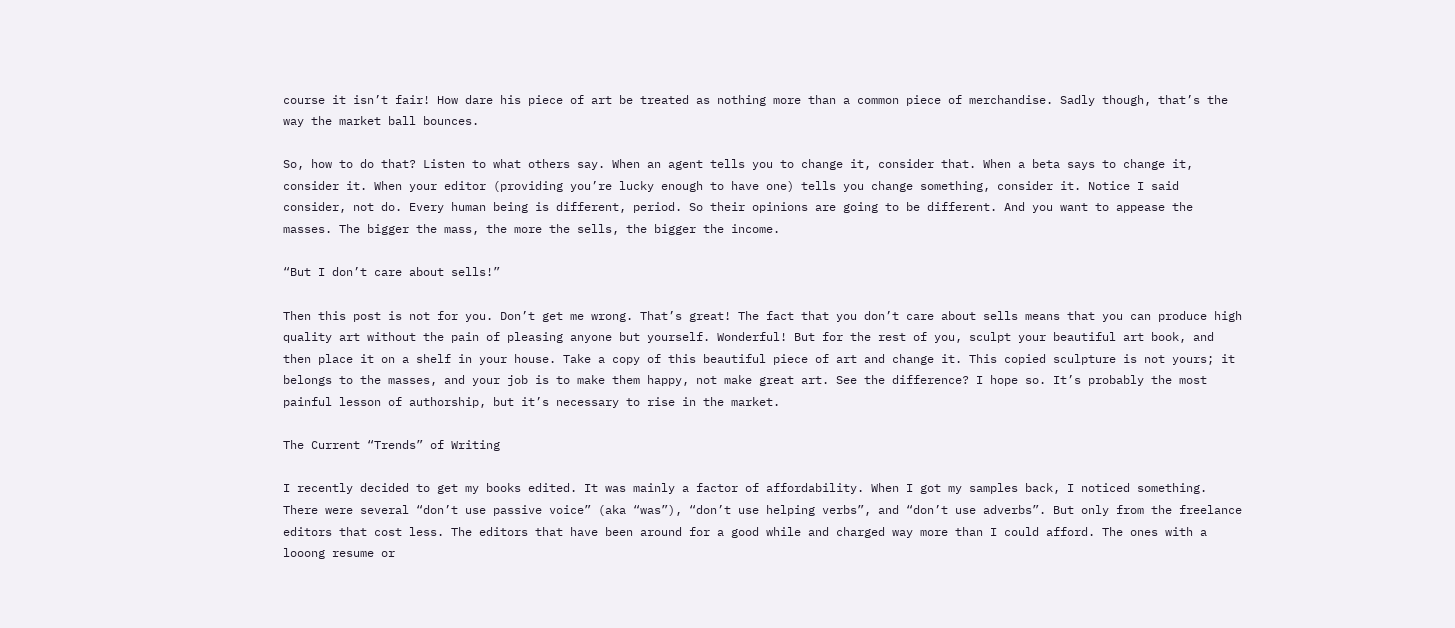course it isn’t fair! How dare his piece of art be treated as nothing more than a common piece of merchandise. Sadly though, that’s the way the market ball bounces.

So, how to do that? Listen to what others say. When an agent tells you to change it, consider that. When a beta says to change it, consider it. When your editor (providing you’re lucky enough to have one) tells you change something, consider it. Notice I said consider, not do. Every human being is different, period. So their opinions are going to be different. And you want to appease the masses. The bigger the mass, the more the sells, the bigger the income.

“But I don’t care about sells!”

Then this post is not for you. Don’t get me wrong. That’s great! The fact that you don’t care about sells means that you can produce high quality art without the pain of pleasing anyone but yourself. Wonderful! But for the rest of you, sculpt your beautiful art book, and then place it on a shelf in your house. Take a copy of this beautiful piece of art and change it. This copied sculpture is not yours; it belongs to the masses, and your job is to make them happy, not make great art. See the difference? I hope so. It’s probably the most painful lesson of authorship, but it’s necessary to rise in the market.

The Current “Trends” of Writing

I recently decided to get my books edited. It was mainly a factor of affordability. When I got my samples back, I noticed something. There were several “don’t use passive voice” (aka “was”), “don’t use helping verbs”, and “don’t use adverbs”. But only from the freelance editors that cost less. The editors that have been around for a good while and charged way more than I could afford. The ones with a looong resume or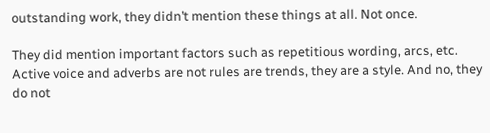outstanding work, they didn’t mention these things at all. Not once.

They did mention important factors such as repetitious wording, arcs, etc. Active voice and adverbs are not rules are trends, they are a style. And no, they do not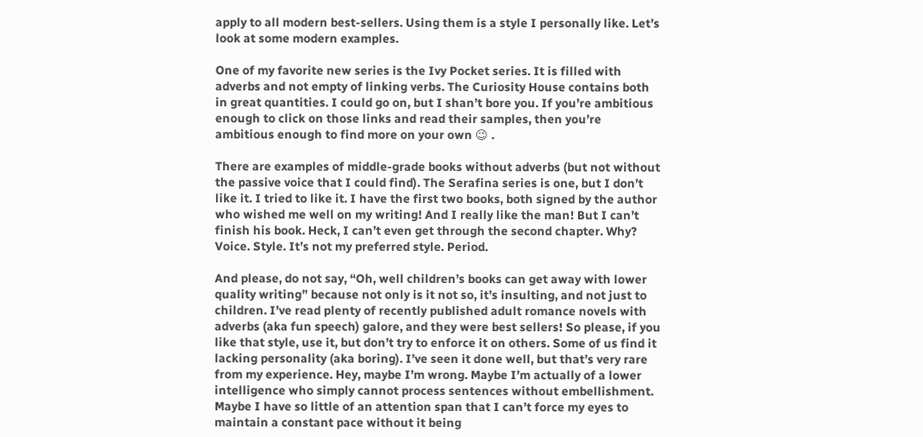apply to all modern best-sellers. Using them is a style I personally like. Let’s look at some modern examples.

One of my favorite new series is the Ivy Pocket series. It is filled with adverbs and not empty of linking verbs. The Curiosity House contains both in great quantities. I could go on, but I shan’t bore you. If you’re ambitious enough to click on those links and read their samples, then you’re ambitious enough to find more on your own 😉 .

There are examples of middle-grade books without adverbs (but not without the passive voice that I could find). The Serafina series is one, but I don’t like it. I tried to like it. I have the first two books, both signed by the author who wished me well on my writing! And I really like the man! But I can’t finish his book. Heck, I can’t even get through the second chapter. Why? Voice. Style. It’s not my preferred style. Period.

And please, do not say, “Oh, well children’s books can get away with lower quality writing” because not only is it not so, it’s insulting, and not just to children. I’ve read plenty of recently published adult romance novels with adverbs (aka fun speech) galore, and they were best sellers! So please, if you like that style, use it, but don’t try to enforce it on others. Some of us find it lacking personality (aka boring). I’ve seen it done well, but that’s very rare from my experience. Hey, maybe I’m wrong. Maybe I’m actually of a lower intelligence who simply cannot process sentences without embellishment. Maybe I have so little of an attention span that I can’t force my eyes to maintain a constant pace without it being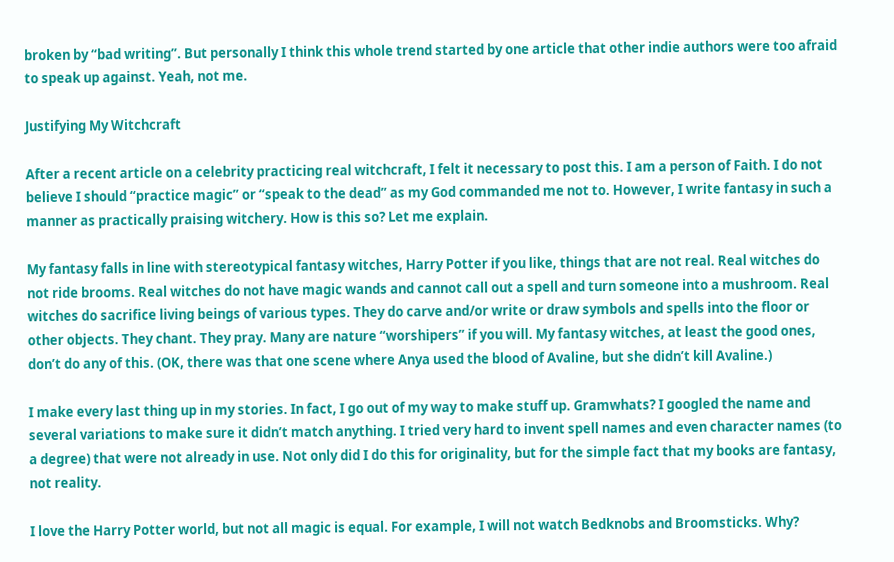broken by “bad writing”. But personally I think this whole trend started by one article that other indie authors were too afraid to speak up against. Yeah, not me.

Justifying My Witchcraft

After a recent article on a celebrity practicing real witchcraft, I felt it necessary to post this. I am a person of Faith. I do not believe I should “practice magic” or “speak to the dead” as my God commanded me not to. However, I write fantasy in such a manner as practically praising witchery. How is this so? Let me explain.

My fantasy falls in line with stereotypical fantasy witches, Harry Potter if you like, things that are not real. Real witches do not ride brooms. Real witches do not have magic wands and cannot call out a spell and turn someone into a mushroom. Real witches do sacrifice living beings of various types. They do carve and/or write or draw symbols and spells into the floor or other objects. They chant. They pray. Many are nature “worshipers” if you will. My fantasy witches, at least the good ones, don’t do any of this. (OK, there was that one scene where Anya used the blood of Avaline, but she didn’t kill Avaline.)

I make every last thing up in my stories. In fact, I go out of my way to make stuff up. Gramwhats? I googled the name and several variations to make sure it didn’t match anything. I tried very hard to invent spell names and even character names (to a degree) that were not already in use. Not only did I do this for originality, but for the simple fact that my books are fantasy, not reality.

I love the Harry Potter world, but not all magic is equal. For example, I will not watch Bedknobs and Broomsticks. Why?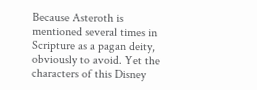Because Asteroth is mentioned several times in Scripture as a pagan deity, obviously to avoid. Yet the characters of this Disney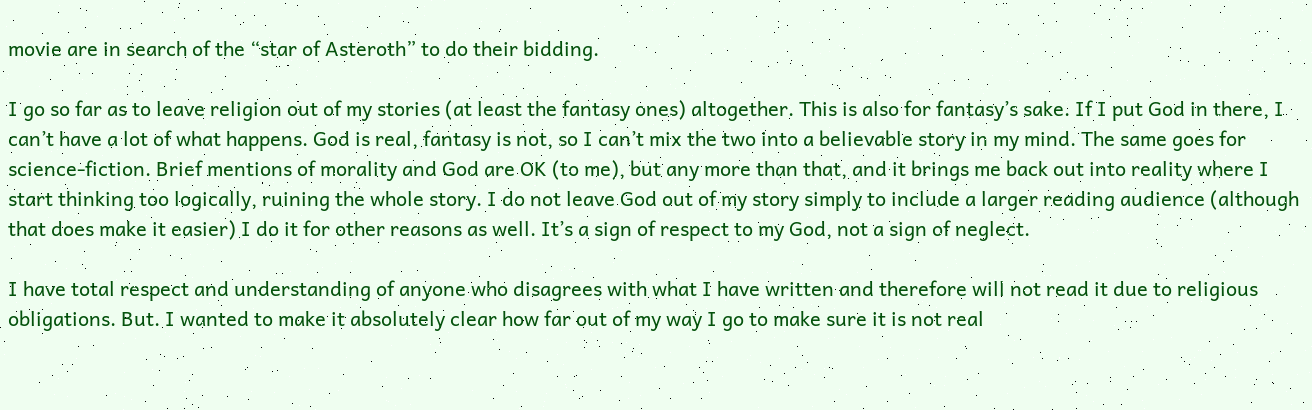movie are in search of the “star of Asteroth” to do their bidding.

I go so far as to leave religion out of my stories (at least the fantasy ones) altogether. This is also for fantasy’s sake. If I put God in there, I can’t have a lot of what happens. God is real, fantasy is not, so I can’t mix the two into a believable story in my mind. The same goes for science-fiction. Brief mentions of morality and God are OK (to me), but any more than that, and it brings me back out into reality where I start thinking too logically, ruining the whole story. I do not leave God out of my story simply to include a larger reading audience (although that does make it easier) I do it for other reasons as well. It’s a sign of respect to my God, not a sign of neglect.

I have total respect and understanding of anyone who disagrees with what I have written and therefore will not read it due to religious obligations. But. I wanted to make it absolutely clear how far out of my way I go to make sure it is not real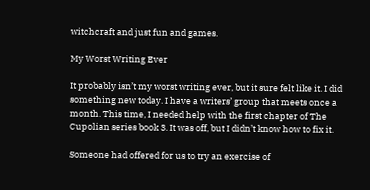witchcraft and just fun and games.

My Worst Writing Ever

It probably isn’t my worst writing ever, but it sure felt like it. I did something new today. I have a writers’ group that meets once a month. This time, I needed help with the first chapter of The Cupolian series book 3. It was off, but I didn’t know how to fix it.

Someone had offered for us to try an exercise of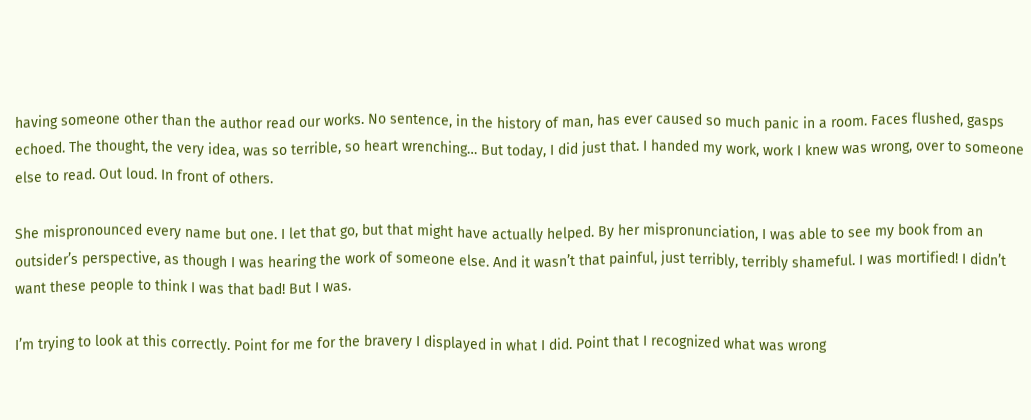having someone other than the author read our works. No sentence, in the history of man, has ever caused so much panic in a room. Faces flushed, gasps echoed. The thought, the very idea, was so terrible, so heart wrenching… But today, I did just that. I handed my work, work I knew was wrong, over to someone else to read. Out loud. In front of others.

She mispronounced every name but one. I let that go, but that might have actually helped. By her mispronunciation, I was able to see my book from an outsider’s perspective, as though I was hearing the work of someone else. And it wasn’t that painful, just terribly, terribly shameful. I was mortified! I didn’t want these people to think I was that bad! But I was.

I’m trying to look at this correctly. Point for me for the bravery I displayed in what I did. Point that I recognized what was wrong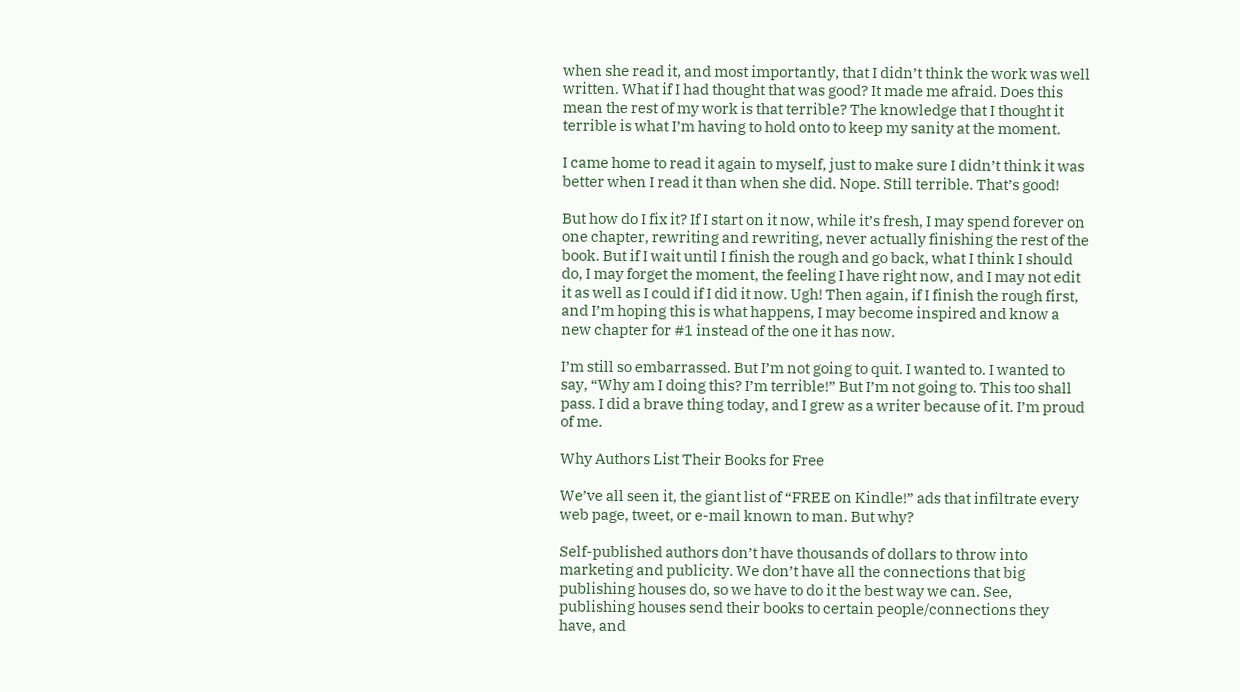when she read it, and most importantly, that I didn’t think the work was well written. What if I had thought that was good? It made me afraid. Does this mean the rest of my work is that terrible? The knowledge that I thought it terrible is what I’m having to hold onto to keep my sanity at the moment.

I came home to read it again to myself, just to make sure I didn’t think it was better when I read it than when she did. Nope. Still terrible. That’s good!

But how do I fix it? If I start on it now, while it’s fresh, I may spend forever on one chapter, rewriting and rewriting, never actually finishing the rest of the book. But if I wait until I finish the rough and go back, what I think I should do, I may forget the moment, the feeling I have right now, and I may not edit it as well as I could if I did it now. Ugh! Then again, if I finish the rough first, and I’m hoping this is what happens, I may become inspired and know a new chapter for #1 instead of the one it has now.

I’m still so embarrassed. But I’m not going to quit. I wanted to. I wanted to say, “Why am I doing this? I’m terrible!” But I’m not going to. This too shall pass. I did a brave thing today, and I grew as a writer because of it. I’m proud of me.

Why Authors List Their Books for Free

We’ve all seen it, the giant list of “FREE on Kindle!” ads that infiltrate every web page, tweet, or e-mail known to man. But why?

Self-published authors don’t have thousands of dollars to throw into marketing and publicity. We don’t have all the connections that big publishing houses do, so we have to do it the best way we can. See, publishing houses send their books to certain people/connections they have, and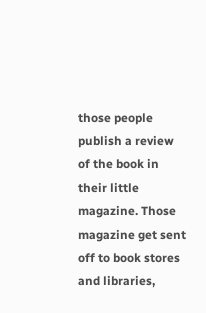those people publish a review of the book in their little magazine. Those magazine get sent off to book stores and libraries,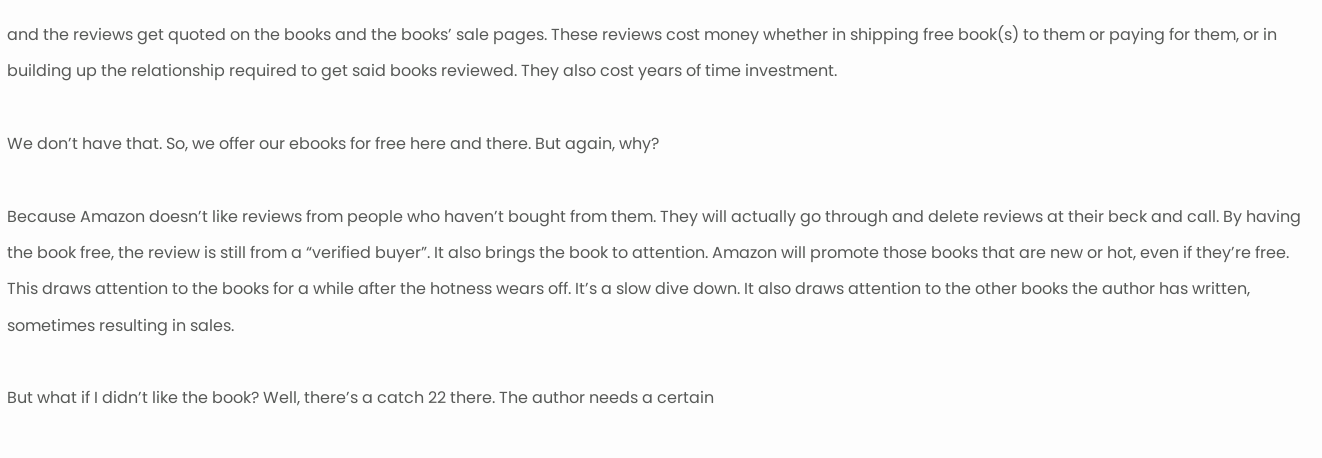and the reviews get quoted on the books and the books’ sale pages. These reviews cost money whether in shipping free book(s) to them or paying for them, or in building up the relationship required to get said books reviewed. They also cost years of time investment.

We don’t have that. So, we offer our ebooks for free here and there. But again, why?

Because Amazon doesn’t like reviews from people who haven’t bought from them. They will actually go through and delete reviews at their beck and call. By having the book free, the review is still from a “verified buyer”. It also brings the book to attention. Amazon will promote those books that are new or hot, even if they’re free. This draws attention to the books for a while after the hotness wears off. It’s a slow dive down. It also draws attention to the other books the author has written, sometimes resulting in sales.

But what if I didn’t like the book? Well, there’s a catch 22 there. The author needs a certain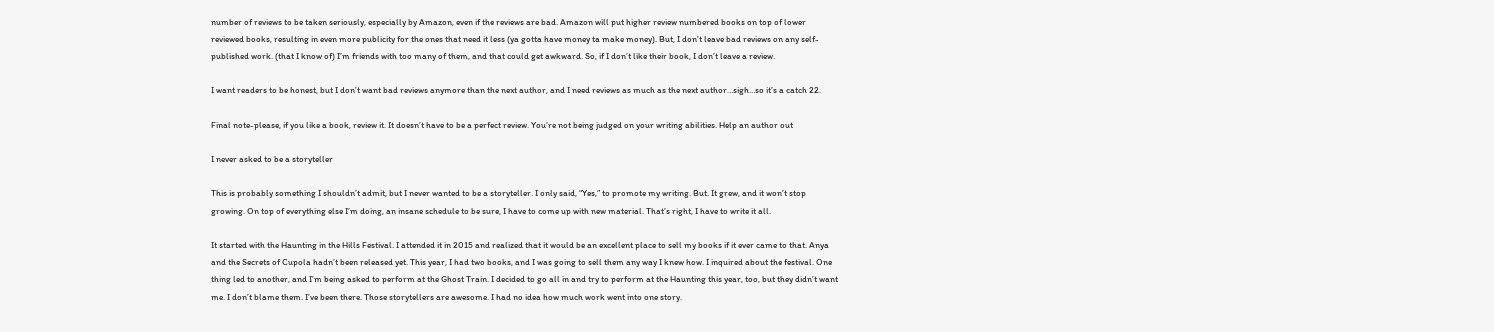number of reviews to be taken seriously, especially by Amazon, even if the reviews are bad. Amazon will put higher review numbered books on top of lower reviewed books, resulting in even more publicity for the ones that need it less (ya gotta have money ta make money). But, I don’t leave bad reviews on any self-published work. (that I know of) I’m friends with too many of them, and that could get awkward. So, if I don’t like their book, I don’t leave a review.

I want readers to be honest, but I don’t want bad reviews anymore than the next author, and I need reviews as much as the next author…sigh…so it’s a catch 22.

Final note-please, if you like a book, review it. It doesn’t have to be a perfect review. You’re not being judged on your writing abilities. Help an author out

I never asked to be a storyteller

This is probably something I shouldn’t admit, but I never wanted to be a storyteller. I only said, “Yes,” to promote my writing. But. It grew, and it won’t stop growing. On top of everything else I’m doing, an insane schedule to be sure, I have to come up with new material. That’s right, I have to write it all.

It started with the Haunting in the Hills Festival. I attended it in 2015 and realized that it would be an excellent place to sell my books if it ever came to that. Anya and the Secrets of Cupola hadn’t been released yet. This year, I had two books, and I was going to sell them any way I knew how. I inquired about the festival. One thing led to another, and I’m being asked to perform at the Ghost Train. I decided to go all in and try to perform at the Haunting this year, too, but they didn’t want me. I don’t blame them. I’ve been there. Those storytellers are awesome. I had no idea how much work went into one story.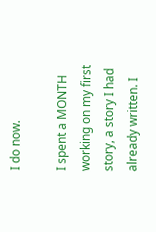I do now.

I spent a MONTH working on my first story, a story I had already written. I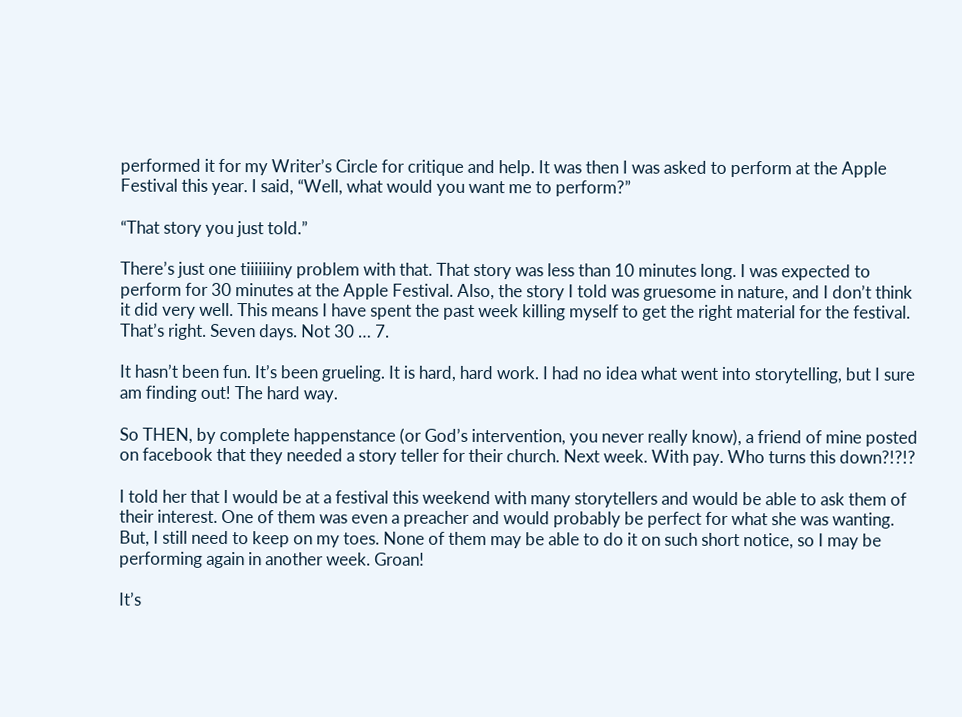performed it for my Writer’s Circle for critique and help. It was then I was asked to perform at the Apple Festival this year. I said, “Well, what would you want me to perform?”

“That story you just told.”

There’s just one tiiiiiiiny problem with that. That story was less than 10 minutes long. I was expected to perform for 30 minutes at the Apple Festival. Also, the story I told was gruesome in nature, and I don’t think it did very well. This means I have spent the past week killing myself to get the right material for the festival. That’s right. Seven days. Not 30 … 7.

It hasn’t been fun. It’s been grueling. It is hard, hard work. I had no idea what went into storytelling, but I sure am finding out! The hard way.

So THEN, by complete happenstance (or God’s intervention, you never really know), a friend of mine posted on facebook that they needed a story teller for their church. Next week. With pay. Who turns this down?!?!?

I told her that I would be at a festival this weekend with many storytellers and would be able to ask them of their interest. One of them was even a preacher and would probably be perfect for what she was wanting. But, I still need to keep on my toes. None of them may be able to do it on such short notice, so I may be performing again in another week. Groan!

It’s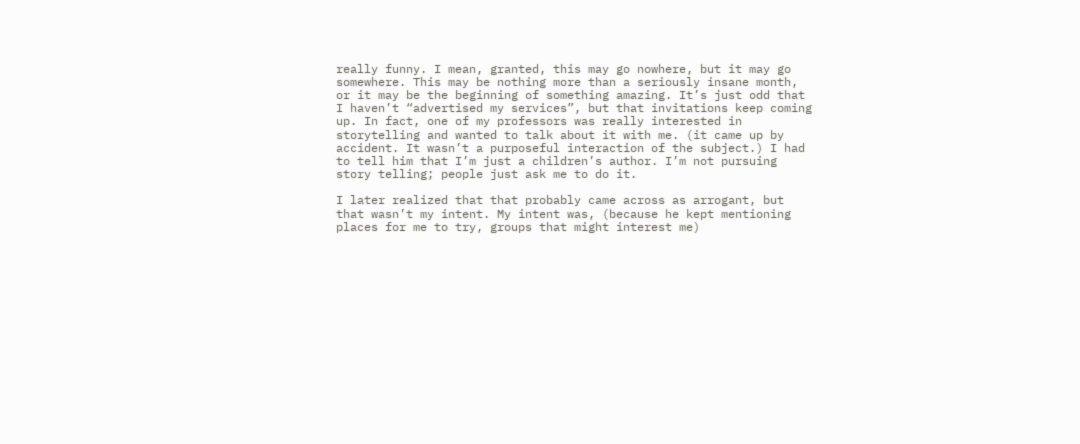really funny. I mean, granted, this may go nowhere, but it may go somewhere. This may be nothing more than a seriously insane month, or it may be the beginning of something amazing. It’s just odd that I haven’t “advertised my services”, but that invitations keep coming up. In fact, one of my professors was really interested in storytelling and wanted to talk about it with me. (it came up by accident. It wasn’t a purposeful interaction of the subject.) I had to tell him that I’m just a children’s author. I’m not pursuing story telling; people just ask me to do it.

I later realized that that probably came across as arrogant, but that wasn’t my intent. My intent was, (because he kept mentioning places for me to try, groups that might interest me)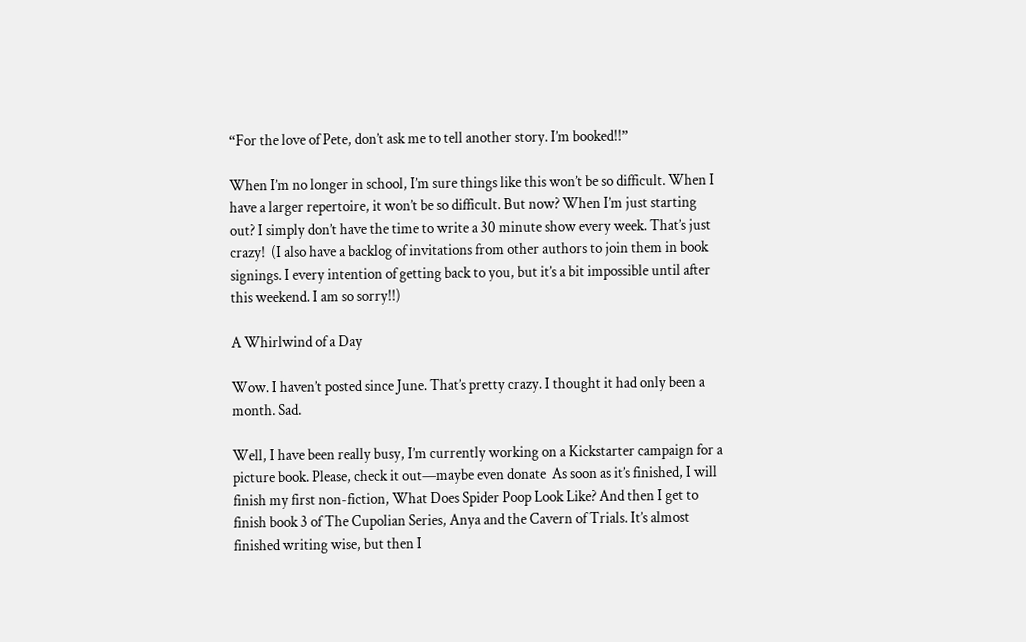“For the love of Pete, don’t ask me to tell another story. I’m booked!!”

When I’m no longer in school, I’m sure things like this won’t be so difficult. When I have a larger repertoire, it won’t be so difficult. But now? When I’m just starting out? I simply don’t have the time to write a 30 minute show every week. That’s just crazy!  (I also have a backlog of invitations from other authors to join them in book signings. I every intention of getting back to you, but it’s a bit impossible until after this weekend. I am so sorry!!)

A Whirlwind of a Day

Wow. I haven’t posted since June. That’s pretty crazy. I thought it had only been a month. Sad.

Well, I have been really busy, I’m currently working on a Kickstarter campaign for a picture book. Please, check it out—maybe even donate  As soon as it’s finished, I will finish my first non-fiction, What Does Spider Poop Look Like? And then I get to finish book 3 of The Cupolian Series, Anya and the Cavern of Trials. It’s almost finished writing wise, but then I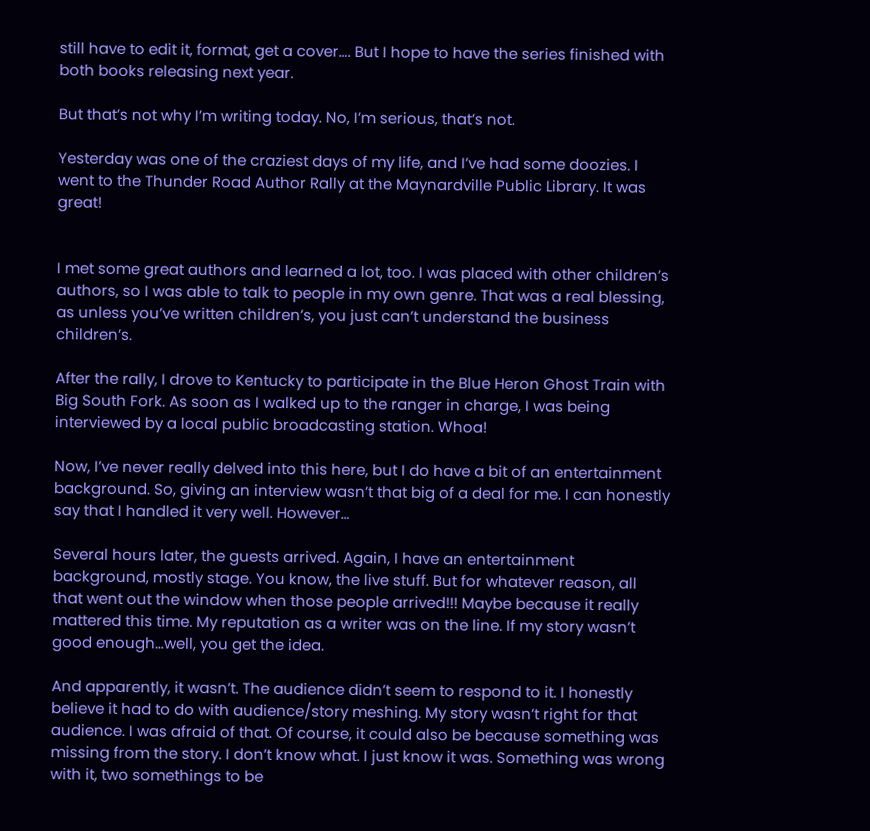still have to edit it, format, get a cover…. But I hope to have the series finished with both books releasing next year.

But that’s not why I’m writing today. No, I’m serious, that’s not.

Yesterday was one of the craziest days of my life, and I’ve had some doozies. I went to the Thunder Road Author Rally at the Maynardville Public Library. It was great!


I met some great authors and learned a lot, too. I was placed with other children’s authors, so I was able to talk to people in my own genre. That was a real blessing, as unless you’ve written children’s, you just can’t understand the business children’s.

After the rally, I drove to Kentucky to participate in the Blue Heron Ghost Train with Big South Fork. As soon as I walked up to the ranger in charge, I was being interviewed by a local public broadcasting station. Whoa!

Now, I’ve never really delved into this here, but I do have a bit of an entertainment background. So, giving an interview wasn’t that big of a deal for me. I can honestly say that I handled it very well. However…

Several hours later, the guests arrived. Again, I have an entertainment background, mostly stage. You know, the live stuff. But for whatever reason, all that went out the window when those people arrived!!! Maybe because it really mattered this time. My reputation as a writer was on the line. If my story wasn’t good enough…well, you get the idea.

And apparently, it wasn’t. The audience didn’t seem to respond to it. I honestly believe it had to do with audience/story meshing. My story wasn’t right for that audience. I was afraid of that. Of course, it could also be because something was missing from the story. I don’t know what. I just know it was. Something was wrong with it, two somethings to be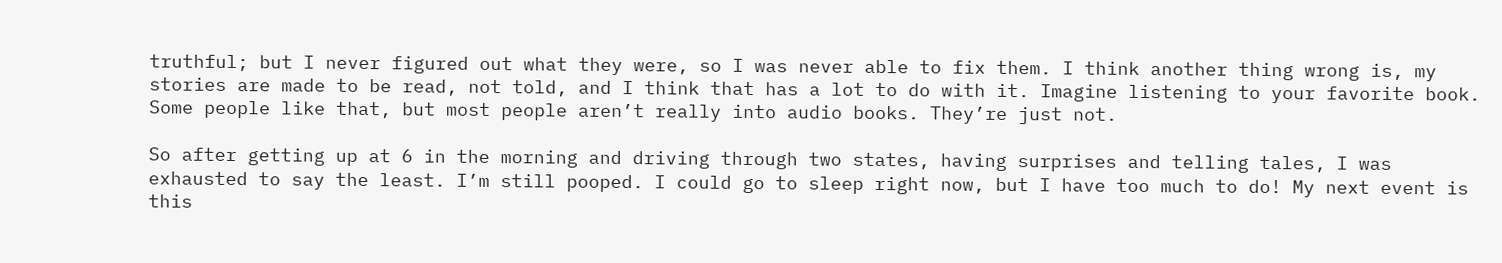truthful; but I never figured out what they were, so I was never able to fix them. I think another thing wrong is, my stories are made to be read, not told, and I think that has a lot to do with it. Imagine listening to your favorite book. Some people like that, but most people aren’t really into audio books. They’re just not.

So after getting up at 6 in the morning and driving through two states, having surprises and telling tales, I was exhausted to say the least. I’m still pooped. I could go to sleep right now, but I have too much to do! My next event is this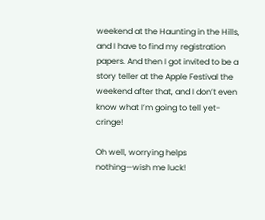weekend at the Haunting in the Hills, and I have to find my registration papers. And then I got invited to be a story teller at the Apple Festival the weekend after that, and I don’t even know what I’m going to tell yet-cringe!

Oh well, worrying helps nothing—wish me luck!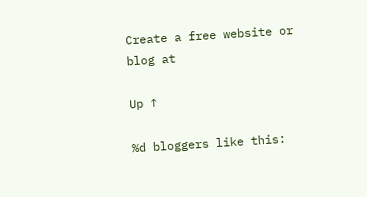Create a free website or blog at

Up ↑

%d bloggers like this: